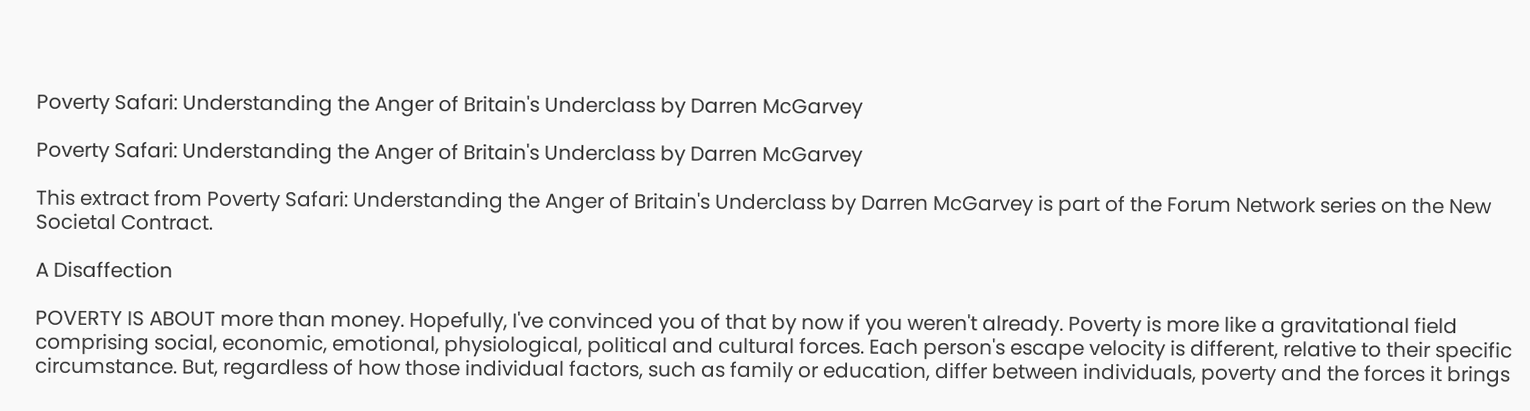Poverty Safari: Understanding the Anger of Britain's Underclass by Darren McGarvey

Poverty Safari: Understanding the Anger of Britain's Underclass by Darren McGarvey

This extract from Poverty Safari: Understanding the Anger of Britain's Underclass by Darren McGarvey is part of the Forum Network series on the New Societal Contract.

A Disaffection

POVERTY IS ABOUT more than money. Hopefully, I've convinced you of that by now if you weren't already. Poverty is more like a gravitational field comprising social, economic, emotional, physiological, political and cultural forces. Each person's escape velocity is different, relative to their specific circumstance. But, regardless of how those individual factors, such as family or education, differ between individuals, poverty and the forces it brings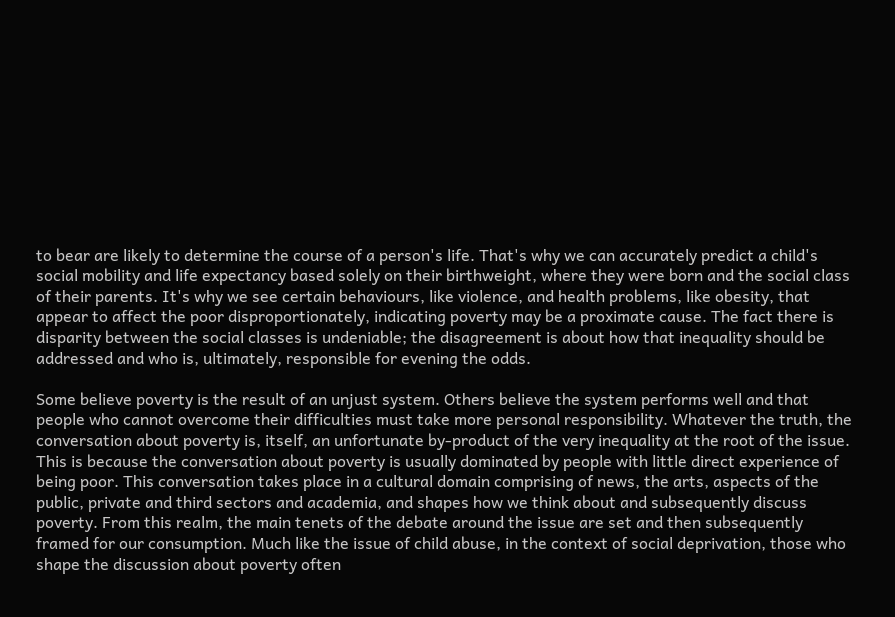to bear are likely to determine the course of a person's life. That's why we can accurately predict a child's social mobility and life expectancy based solely on their birthweight, where they were born and the social class of their parents. It's why we see certain behaviours, like violence, and health problems, like obesity, that appear to affect the poor disproportionately, indicating poverty may be a proximate cause. The fact there is disparity between the social classes is undeniable; the disagreement is about how that inequality should be addressed and who is, ultimately, responsible for evening the odds.

Some believe poverty is the result of an unjust system. Others believe the system performs well and that people who cannot overcome their difficulties must take more personal responsibility. Whatever the truth, the conversation about poverty is, itself, an unfortunate by-product of the very inequality at the root of the issue. This is because the conversation about poverty is usually dominated by people with little direct experience of being poor. This conversation takes place in a cultural domain comprising of news, the arts, aspects of the public, private and third sectors and academia, and shapes how we think about and subsequently discuss poverty. From this realm, the main tenets of the debate around the issue are set and then subsequently framed for our consumption. Much like the issue of child abuse, in the context of social deprivation, those who shape the discussion about poverty often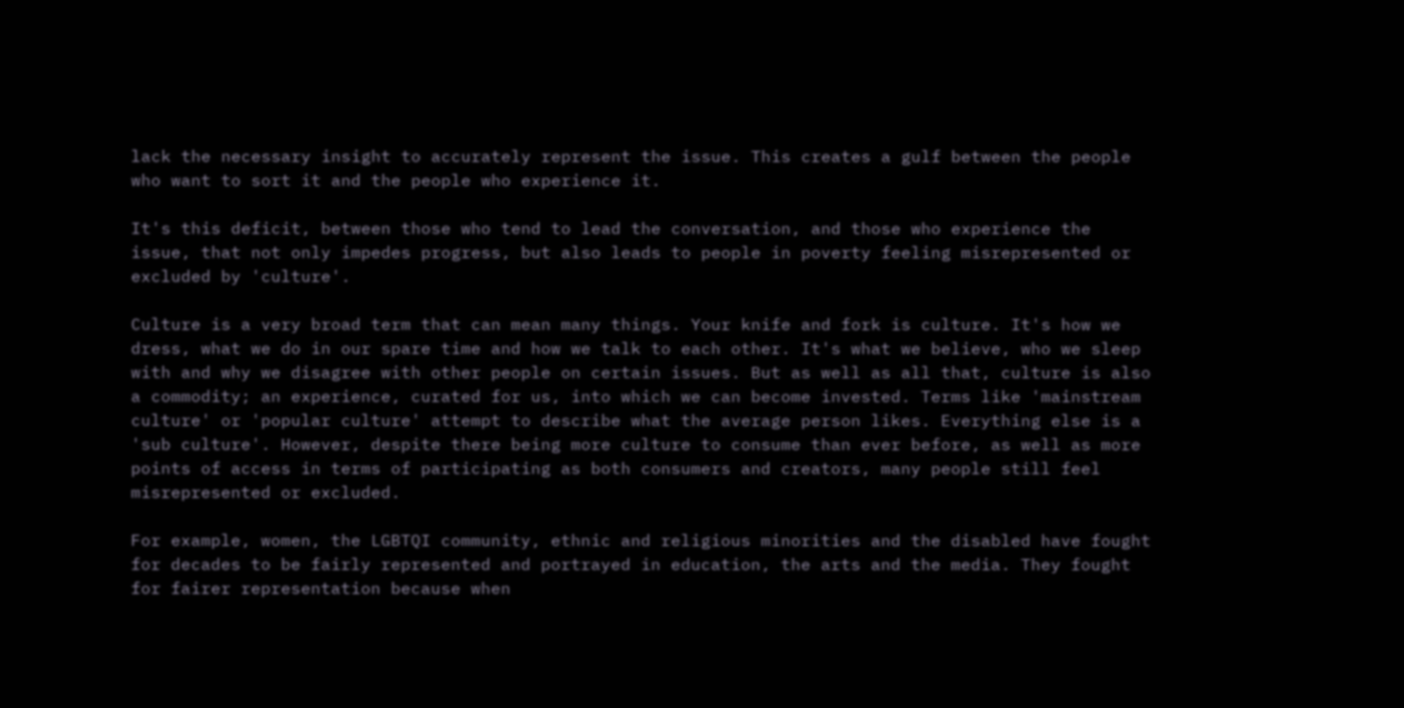lack the necessary insight to accurately represent the issue. This creates a gulf between the people who want to sort it and the people who experience it.

It's this deficit, between those who tend to lead the conversation, and those who experience the issue, that not only impedes progress, but also leads to people in poverty feeling misrepresented or excluded by 'culture'.

Culture is a very broad term that can mean many things. Your knife and fork is culture. It's how we dress, what we do in our spare time and how we talk to each other. It's what we believe, who we sleep with and why we disagree with other people on certain issues. But as well as all that, culture is also a commodity; an experience, curated for us, into which we can become invested. Terms like 'mainstream culture' or 'popular culture' attempt to describe what the average person likes. Everything else is a 'sub culture'. However, despite there being more culture to consume than ever before, as well as more points of access in terms of participating as both consumers and creators, many people still feel misrepresented or excluded.

For example, women, the LGBTQI community, ethnic and religious minorities and the disabled have fought for decades to be fairly represented and portrayed in education, the arts and the media. They fought for fairer representation because when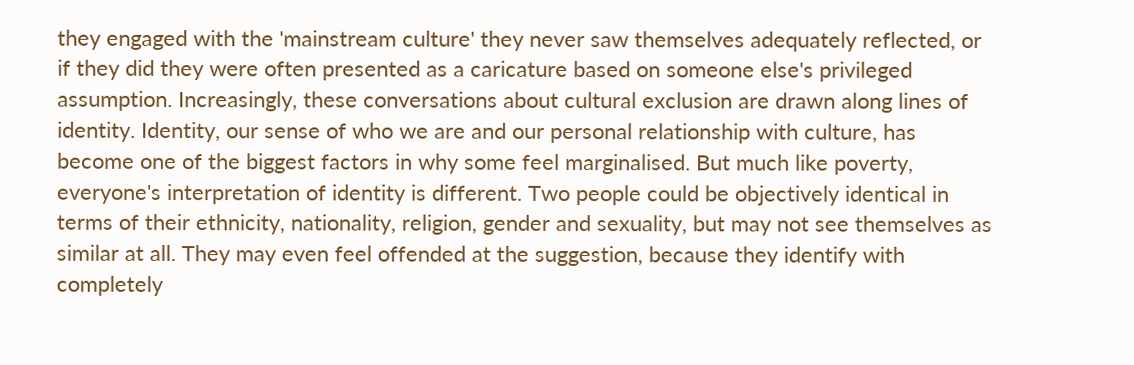they engaged with the 'mainstream culture' they never saw themselves adequately reflected, or if they did they were often presented as a caricature based on someone else's privileged assumption. Increasingly, these conversations about cultural exclusion are drawn along lines of identity. Identity, our sense of who we are and our personal relationship with culture, has become one of the biggest factors in why some feel marginalised. But much like poverty, everyone's interpretation of identity is different. Two people could be objectively identical in terms of their ethnicity, nationality, religion, gender and sexuality, but may not see themselves as similar at all. They may even feel offended at the suggestion, because they identify with completely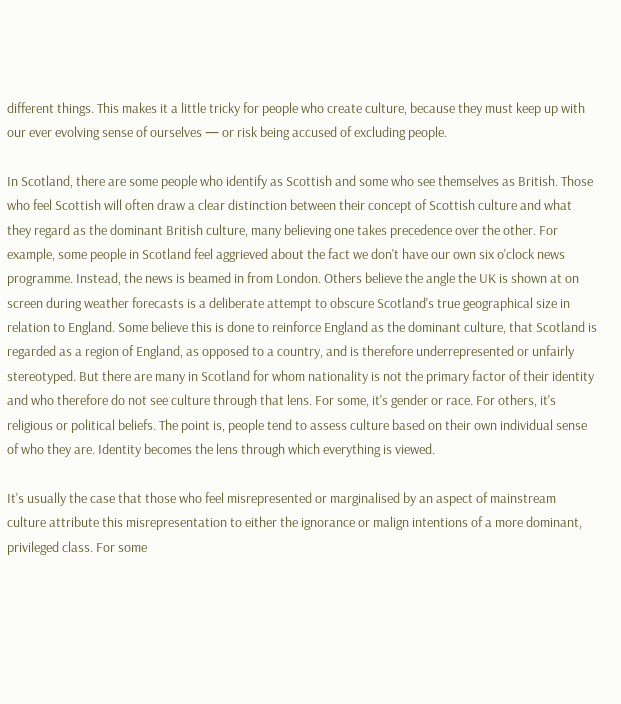different things. This makes it a little tricky for people who create culture, because they must keep up with our ever evolving sense of ourselves — or risk being accused of excluding people.

In Scotland, there are some people who identify as Scottish and some who see themselves as British. Those who feel Scottish will often draw a clear distinction between their concept of Scottish culture and what they regard as the dominant British culture, many believing one takes precedence over the other. For example, some people in Scotland feel aggrieved about the fact we don't have our own six o'clock news programme. Instead, the news is beamed in from London. Others believe the angle the UK is shown at on screen during weather forecasts is a deliberate attempt to obscure Scotland's true geographical size in relation to England. Some believe this is done to reinforce England as the dominant culture, that Scotland is regarded as a region of England, as opposed to a country, and is therefore underrepresented or unfairly stereotyped. But there are many in Scotland for whom nationality is not the primary factor of their identity and who therefore do not see culture through that lens. For some, it's gender or race. For others, it's religious or political beliefs. The point is, people tend to assess culture based on their own individual sense of who they are. Identity becomes the lens through which everything is viewed.

It's usually the case that those who feel misrepresented or marginalised by an aspect of mainstream culture attribute this misrepresentation to either the ignorance or malign intentions of a more dominant, privileged class. For some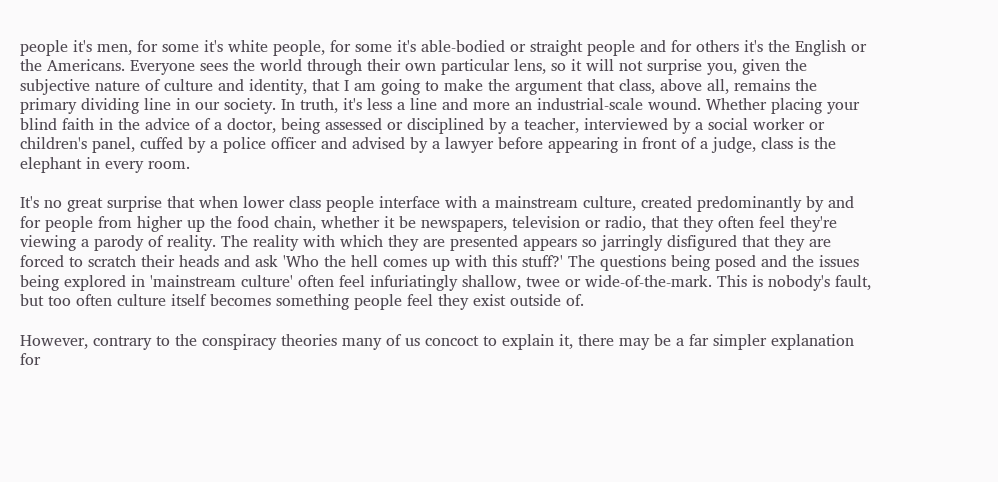people it's men, for some it's white people, for some it's able-bodied or straight people and for others it's the English or the Americans. Everyone sees the world through their own particular lens, so it will not surprise you, given the subjective nature of culture and identity, that I am going to make the argument that class, above all, remains the primary dividing line in our society. In truth, it's less a line and more an industrial-scale wound. Whether placing your blind faith in the advice of a doctor, being assessed or disciplined by a teacher, interviewed by a social worker or children's panel, cuffed by a police officer and advised by a lawyer before appearing in front of a judge, class is the elephant in every room.

It's no great surprise that when lower class people interface with a mainstream culture, created predominantly by and for people from higher up the food chain, whether it be newspapers, television or radio, that they often feel they're viewing a parody of reality. The reality with which they are presented appears so jarringly disfigured that they are forced to scratch their heads and ask 'Who the hell comes up with this stuff?' The questions being posed and the issues being explored in 'mainstream culture' often feel infuriatingly shallow, twee or wide-of-the-mark. This is nobody's fault, but too often culture itself becomes something people feel they exist outside of.

However, contrary to the conspiracy theories many of us concoct to explain it, there may be a far simpler explanation for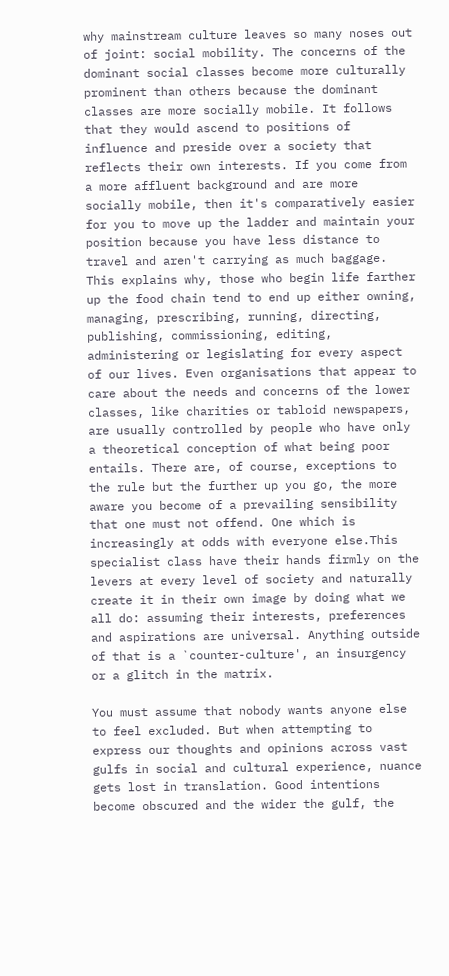why mainstream culture leaves so many noses out of joint: social mobility. The concerns of the dominant social classes become more culturally prominent than others because the dominant classes are more socially mobile. It follows that they would ascend to positions of influence and preside over a society that reflects their own interests. If you come from a more affluent background and are more socially mobile, then it's comparatively easier for you to move up the ladder and maintain your position because you have less distance to travel and aren't carrying as much baggage. This explains why, those who begin life farther up the food chain tend to end up either owning, managing, prescribing, running, directing, publishing, commissioning, editing, administering or legislating for every aspect of our lives. Even organisations that appear to care about the needs and concerns of the lower classes, like charities or tabloid newspapers, are usually controlled by people who have only a theoretical conception of what being poor entails. There are, of course, exceptions to the rule but the further up you go, the more aware you become of a prevailing sensibility that one must not offend. One which is increasingly at odds with everyone else.This specialist class have their hands firmly on the levers at every level of society and naturally create it in their own image by doing what we all do: assuming their interests, preferences and aspirations are universal. Anything outside of that is a `counter-culture', an insurgency or a glitch in the matrix.

You must assume that nobody wants anyone else to feel excluded. But when attempting to express our thoughts and opinions across vast gulfs in social and cultural experience, nuance gets lost in translation. Good intentions become obscured and the wider the gulf, the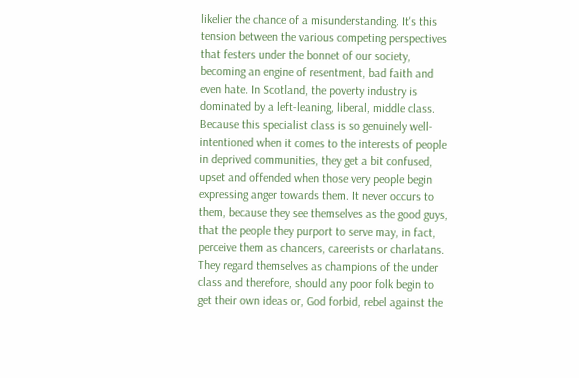likelier the chance of a misunderstanding. It's this tension between the various competing perspectives that festers under the bonnet of our society, becoming an engine of resentment, bad faith and even hate. In Scotland, the poverty industry is dominated by a left-leaning, liberal, middle class. Because this specialist class is so genuinely well-intentioned when it comes to the interests of people in deprived communities, they get a bit confused, upset and offended when those very people begin expressing anger towards them. It never occurs to them, because they see themselves as the good guys, that the people they purport to serve may, in fact, perceive them as chancers, careerists or charlatans. They regard themselves as champions of the under class and therefore, should any poor folk begin to get their own ideas or, God forbid, rebel against the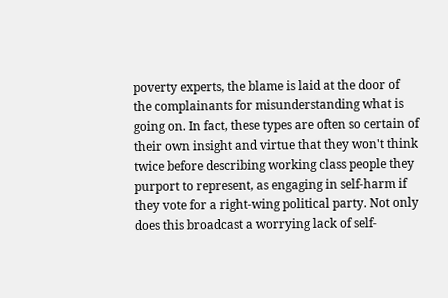poverty experts, the blame is laid at the door of the complainants for misunderstanding what is going on. In fact, these types are often so certain of their own insight and virtue that they won't think twice before describing working class people they purport to represent, as engaging in self-harm if they vote for a right-wing political party. Not only does this broadcast a worrying lack of self-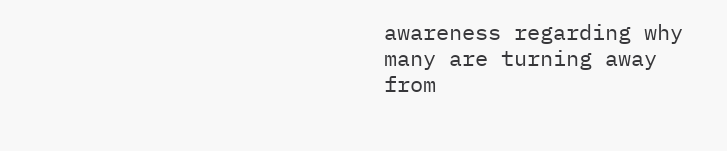awareness regarding why many are turning away from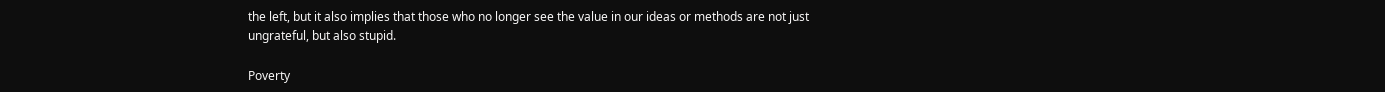the left, but it also implies that those who no longer see the value in our ideas or methods are not just ungrateful, but also stupid.

Poverty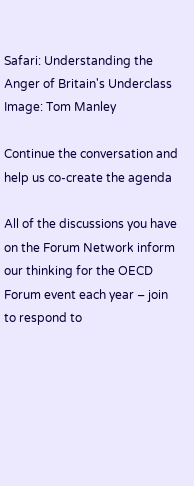Safari: Understanding the Anger of Britain's Underclass
Image: Tom Manley

Continue the conversation and help us co-create the agenda

All of the discussions you have on the Forum Network inform our thinking for the OECD Forum event each year – join to respond to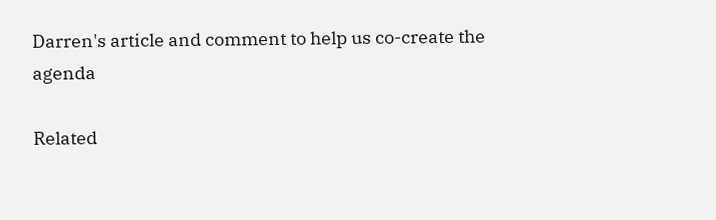Darren's article and comment to help us co-create the agenda

Related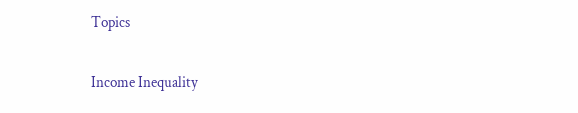Topics

Income Inequality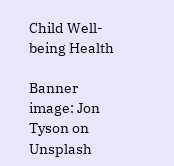Child Well-being Health

Banner image: Jon Tyson on Unsplash